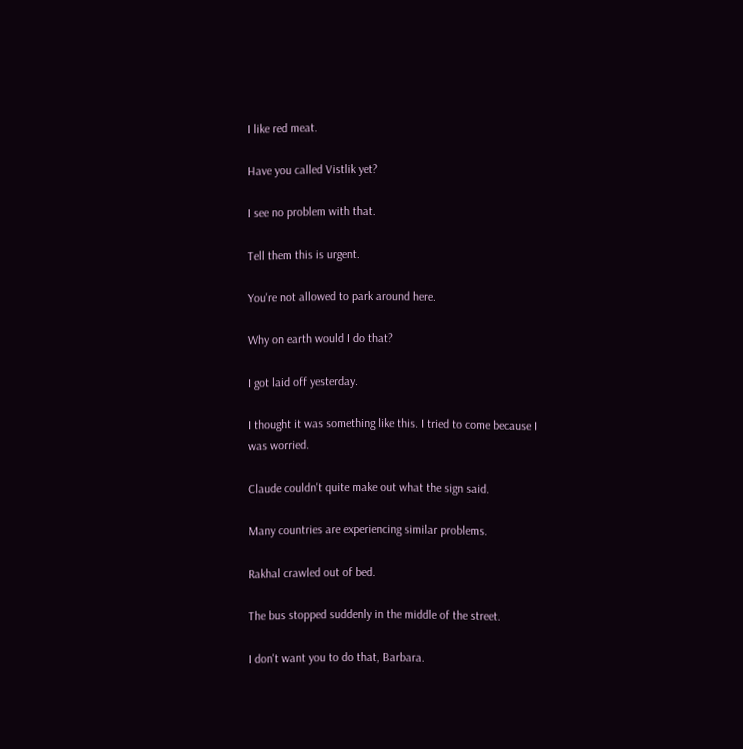I like red meat.

Have you called Vistlik yet?

I see no problem with that.

Tell them this is urgent.

You're not allowed to park around here.

Why on earth would I do that?

I got laid off yesterday.

I thought it was something like this. I tried to come because I was worried.

Claude couldn't quite make out what the sign said.

Many countries are experiencing similar problems.

Rakhal crawled out of bed.

The bus stopped suddenly in the middle of the street.

I don't want you to do that, Barbara.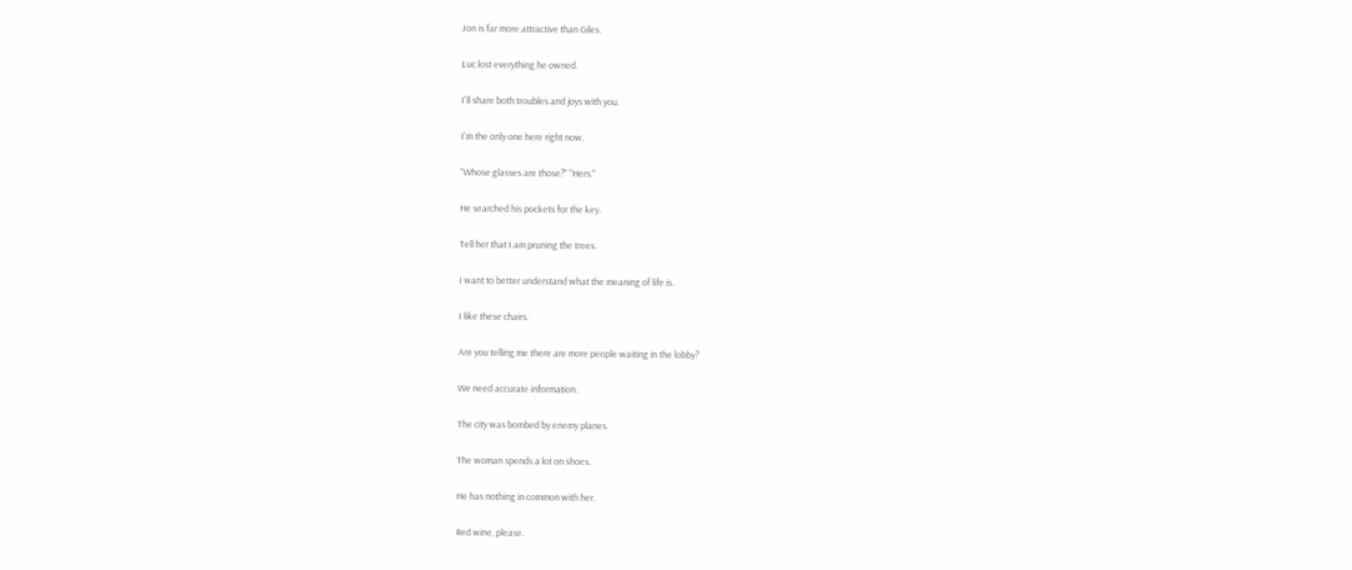Jon is far more attractive than Giles.

Luc lost everything he owned.

I'll share both troubles and joys with you.

I'm the only one here right now.

"Whose glasses are those?" "Hers."

He searched his pockets for the key.

Tell her that I am pruning the trees.

I want to better understand what the meaning of life is.

I like these chairs.

Are you telling me there are more people waiting in the lobby?

We need accurate information.

The city was bombed by enemy planes.

The woman spends a lot on shoes.

He has nothing in common with her.

Red wine, please.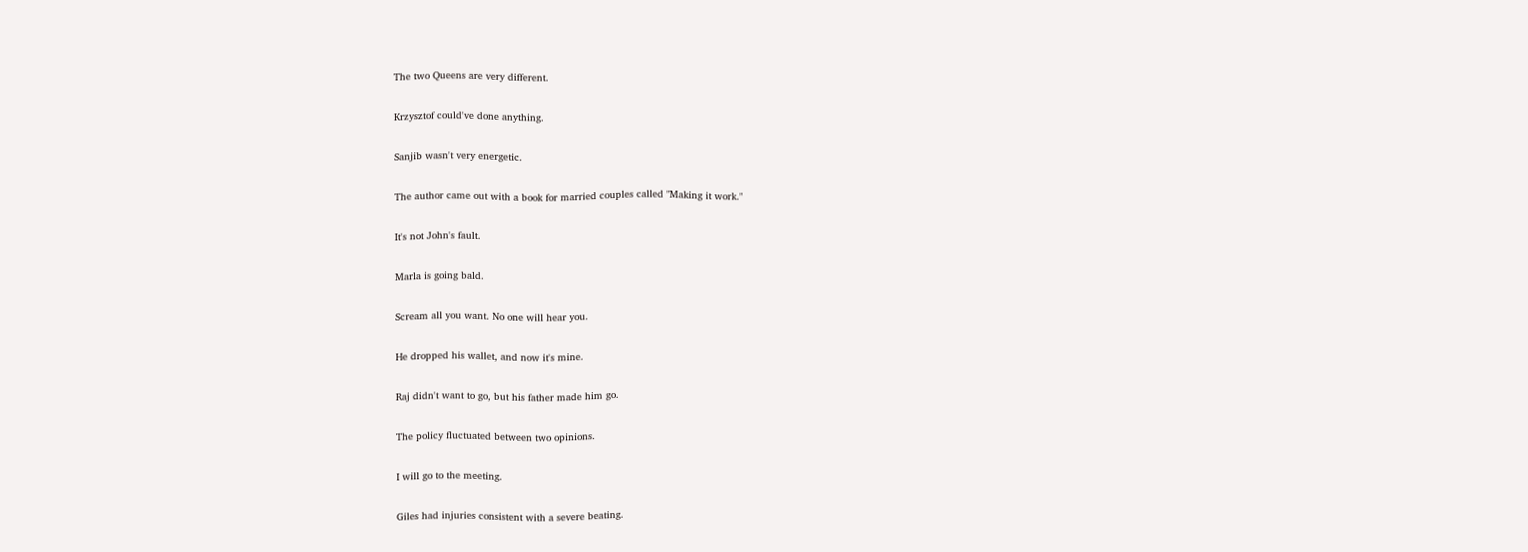The two Queens are very different.

Krzysztof could've done anything.

Sanjib wasn't very energetic.

The author came out with a book for married couples called "Making it work."

It's not John's fault.

Marla is going bald.

Scream all you want. No one will hear you.

He dropped his wallet, and now it's mine.

Raj didn't want to go, but his father made him go.

The policy fluctuated between two opinions.

I will go to the meeting.

Giles had injuries consistent with a severe beating.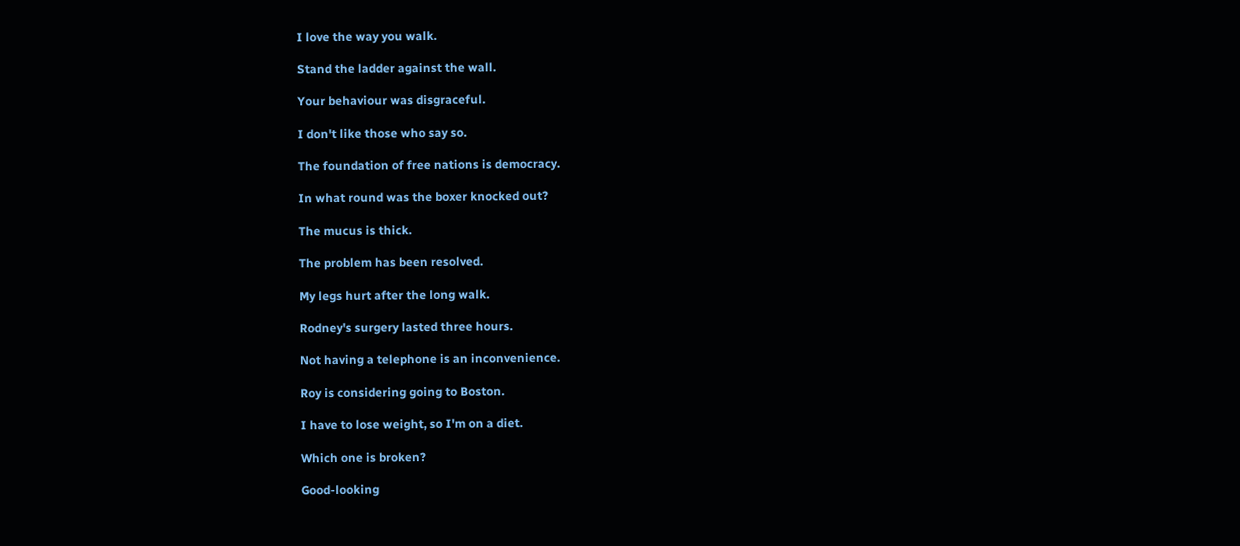I love the way you walk.

Stand the ladder against the wall.

Your behaviour was disgraceful.

I don't like those who say so.

The foundation of free nations is democracy.

In what round was the boxer knocked out?

The mucus is thick.

The problem has been resolved.

My legs hurt after the long walk.

Rodney's surgery lasted three hours.

Not having a telephone is an inconvenience.

Roy is considering going to Boston.

I have to lose weight, so I'm on a diet.

Which one is broken?

Good-looking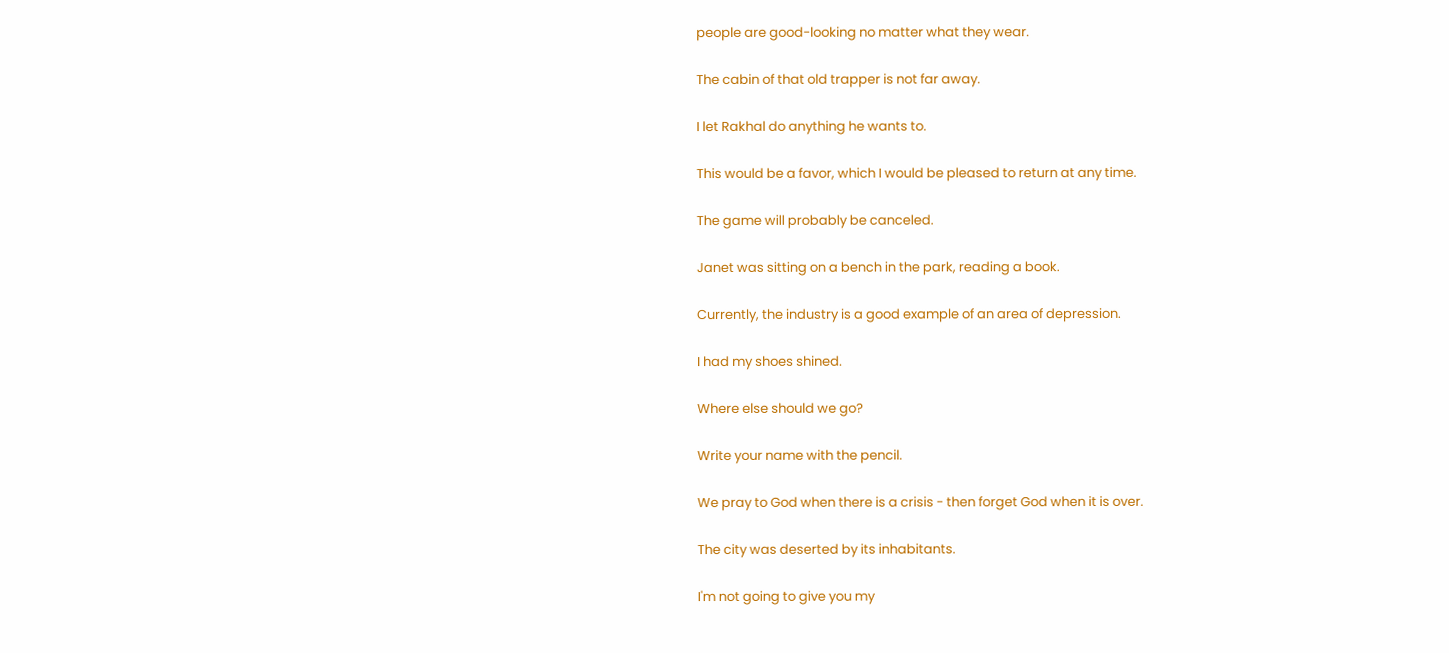people are good-looking no matter what they wear.

The cabin of that old trapper is not far away.

I let Rakhal do anything he wants to.

This would be a favor, which I would be pleased to return at any time.

The game will probably be canceled.

Janet was sitting on a bench in the park, reading a book.

Currently, the industry is a good example of an area of depression.

I had my shoes shined.

Where else should we go?

Write your name with the pencil.

We pray to God when there is a crisis - then forget God when it is over.

The city was deserted by its inhabitants.

I'm not going to give you my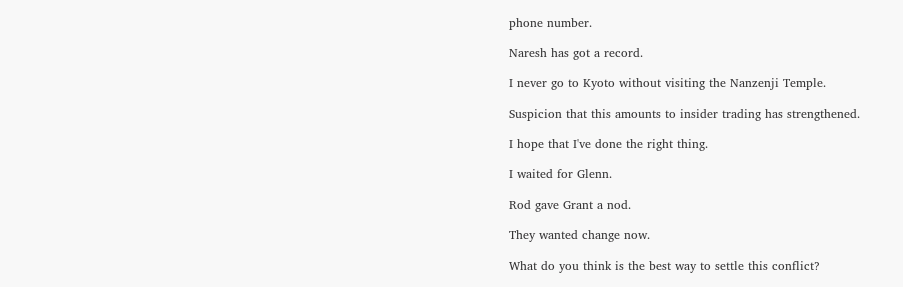phone number.

Naresh has got a record.

I never go to Kyoto without visiting the Nanzenji Temple.

Suspicion that this amounts to insider trading has strengthened.

I hope that I've done the right thing.

I waited for Glenn.

Rod gave Grant a nod.

They wanted change now.

What do you think is the best way to settle this conflict?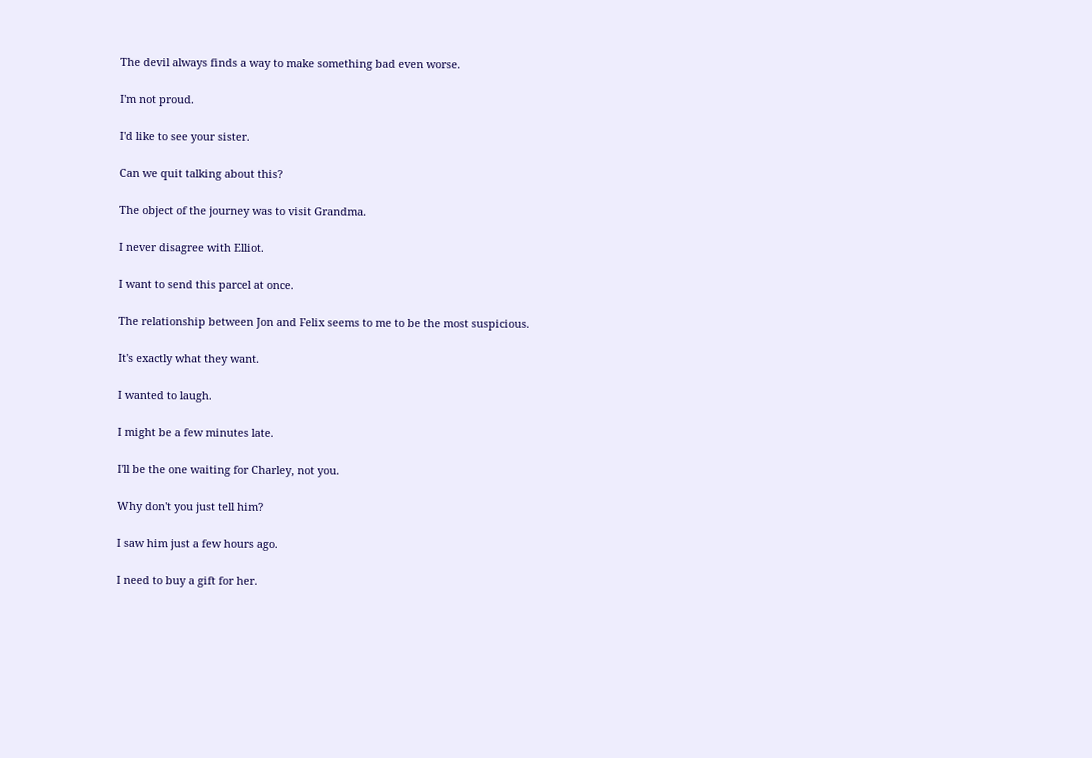The devil always finds a way to make something bad even worse.

I'm not proud.

I'd like to see your sister.

Can we quit talking about this?

The object of the journey was to visit Grandma.

I never disagree with Elliot.

I want to send this parcel at once.

The relationship between Jon and Felix seems to me to be the most suspicious.

It's exactly what they want.

I wanted to laugh.

I might be a few minutes late.

I'll be the one waiting for Charley, not you.

Why don't you just tell him?

I saw him just a few hours ago.

I need to buy a gift for her.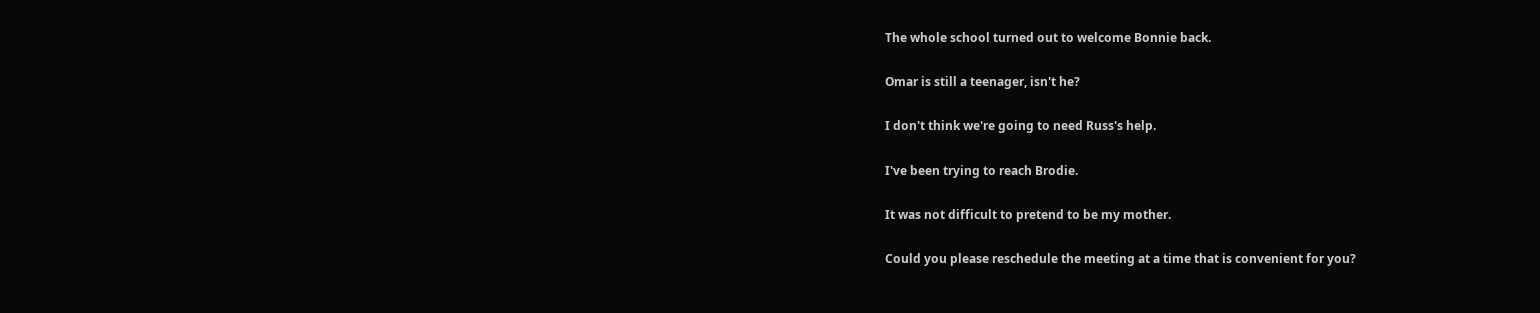The whole school turned out to welcome Bonnie back.

Omar is still a teenager, isn't he?

I don't think we're going to need Russ's help.

I've been trying to reach Brodie.

It was not difficult to pretend to be my mother.

Could you please reschedule the meeting at a time that is convenient for you?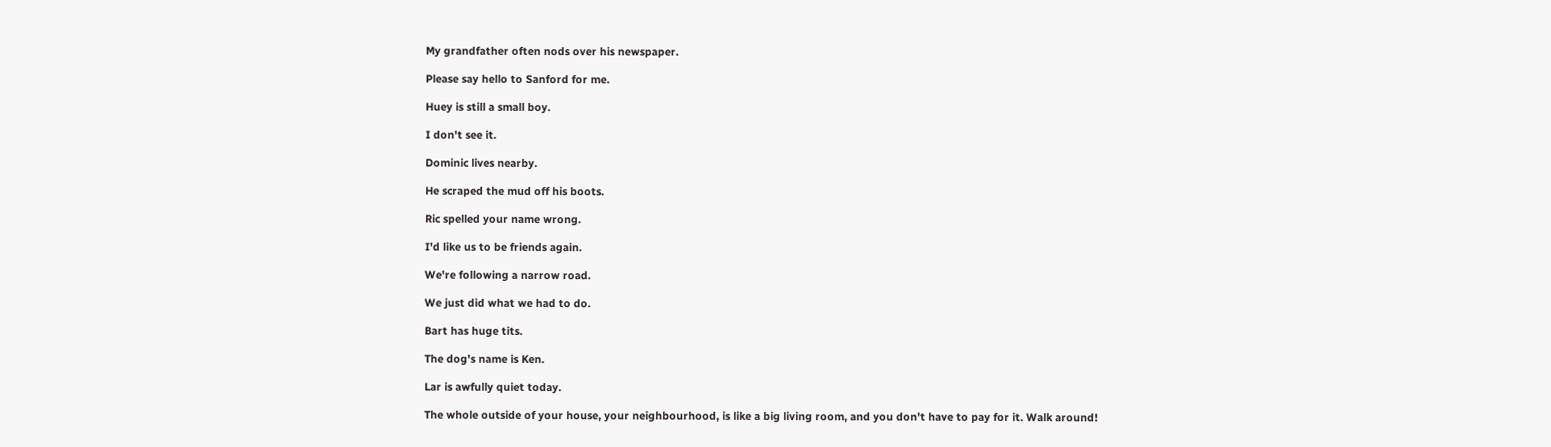My grandfather often nods over his newspaper.

Please say hello to Sanford for me.

Huey is still a small boy.

I don't see it.

Dominic lives nearby.

He scraped the mud off his boots.

Ric spelled your name wrong.

I'd like us to be friends again.

We're following a narrow road.

We just did what we had to do.

Bart has huge tits.

The dog's name is Ken.

Lar is awfully quiet today.

The whole outside of your house, your neighbourhood, is like a big living room, and you don't have to pay for it. Walk around!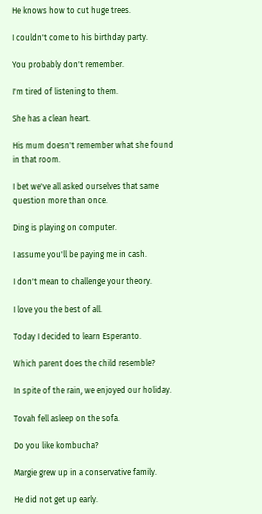He knows how to cut huge trees.

I couldn't come to his birthday party.

You probably don't remember.

I'm tired of listening to them.

She has a clean heart.

His mum doesn't remember what she found in that room.

I bet we've all asked ourselves that same question more than once.

Ding is playing on computer.

I assume you'll be paying me in cash.

I don't mean to challenge your theory.

I love you the best of all.

Today I decided to learn Esperanto.

Which parent does the child resemble?

In spite of the rain, we enjoyed our holiday.

Tovah fell asleep on the sofa.

Do you like kombucha?

Margie grew up in a conservative family.

He did not get up early.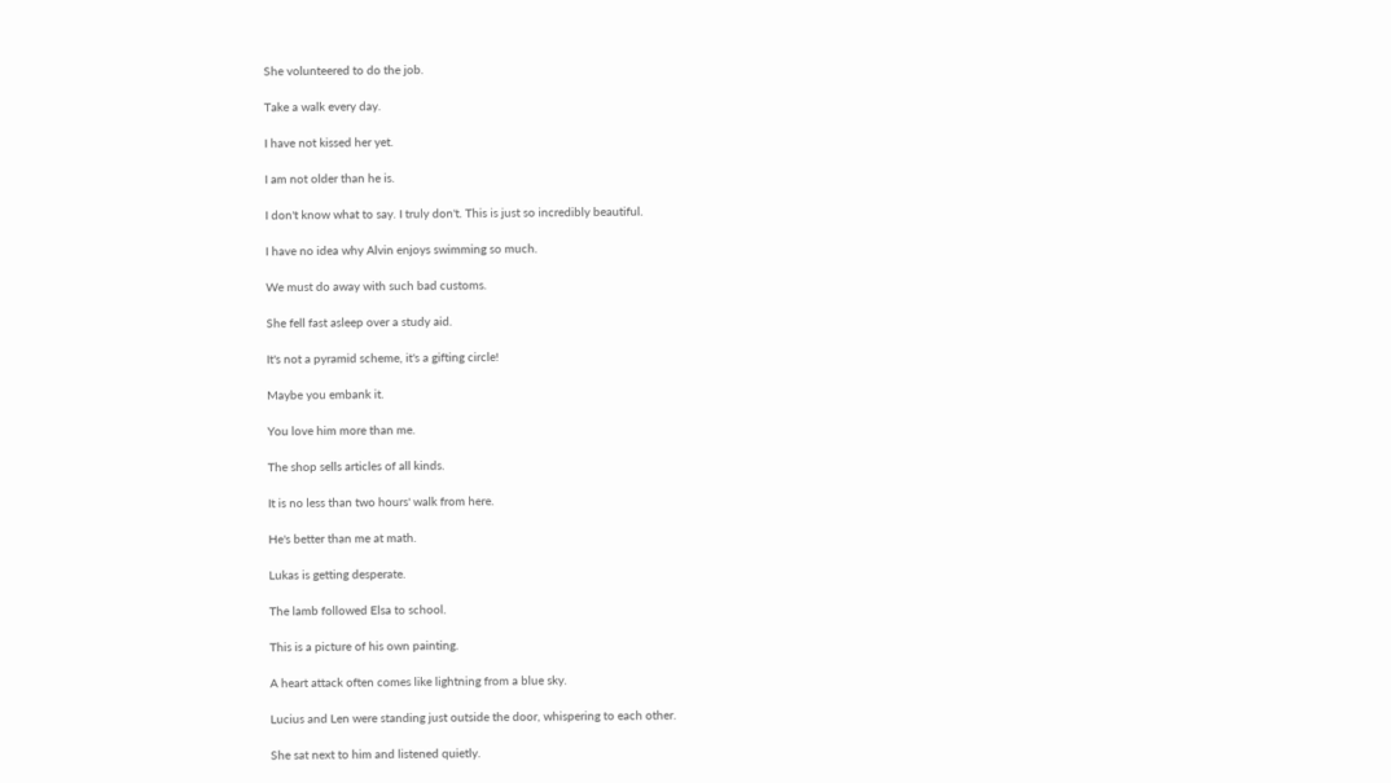She volunteered to do the job.

Take a walk every day.

I have not kissed her yet.

I am not older than he is.

I don't know what to say. I truly don't. This is just so incredibly beautiful.

I have no idea why Alvin enjoys swimming so much.

We must do away with such bad customs.

She fell fast asleep over a study aid.

It's not a pyramid scheme, it's a gifting circle!

Maybe you embank it.

You love him more than me.

The shop sells articles of all kinds.

It is no less than two hours' walk from here.

He's better than me at math.

Lukas is getting desperate.

The lamb followed Elsa to school.

This is a picture of his own painting.

A heart attack often comes like lightning from a blue sky.

Lucius and Len were standing just outside the door, whispering to each other.

She sat next to him and listened quietly.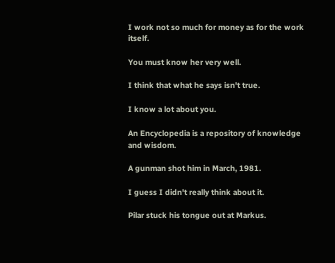I work not so much for money as for the work itself.

You must know her very well.

I think that what he says isn't true.

I know a lot about you.

An Encyclopedia is a repository of knowledge and wisdom.

A gunman shot him in March, 1981.

I guess I didn't really think about it.

Pilar stuck his tongue out at Markus.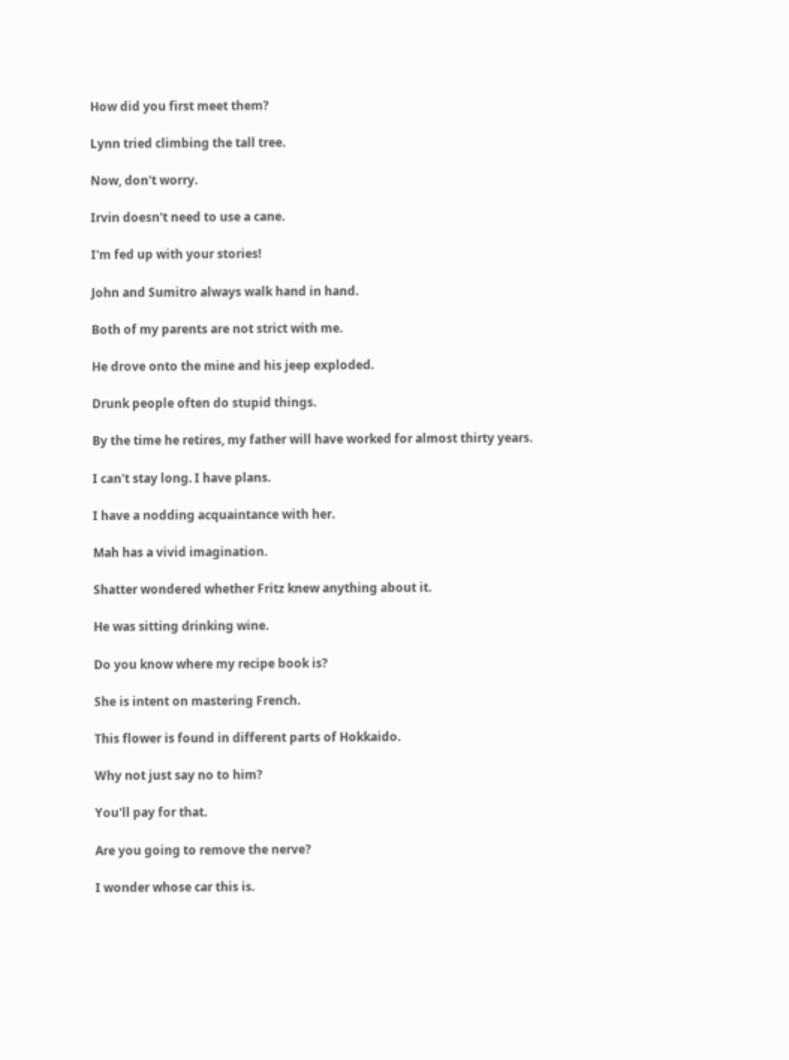How did you first meet them?

Lynn tried climbing the tall tree.

Now, don't worry.

Irvin doesn't need to use a cane.

I'm fed up with your stories!

John and Sumitro always walk hand in hand.

Both of my parents are not strict with me.

He drove onto the mine and his jeep exploded.

Drunk people often do stupid things.

By the time he retires, my father will have worked for almost thirty years.

I can't stay long. I have plans.

I have a nodding acquaintance with her.

Mah has a vivid imagination.

Shatter wondered whether Fritz knew anything about it.

He was sitting drinking wine.

Do you know where my recipe book is?

She is intent on mastering French.

This flower is found in different parts of Hokkaido.

Why not just say no to him?

You'll pay for that.

Are you going to remove the nerve?

I wonder whose car this is.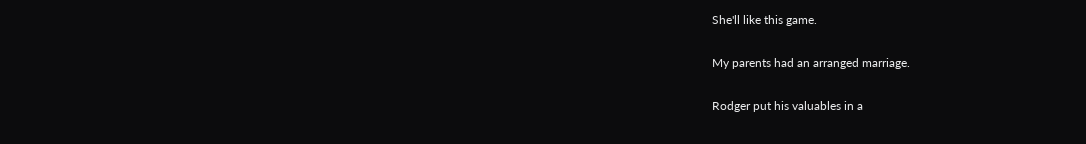She'll like this game.

My parents had an arranged marriage.

Rodger put his valuables in a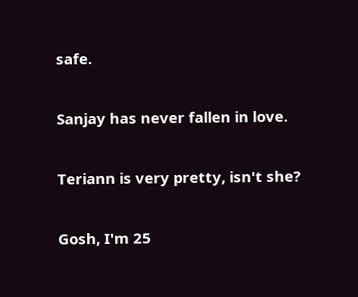safe.

Sanjay has never fallen in love.

Teriann is very pretty, isn't she?

Gosh, I'm 25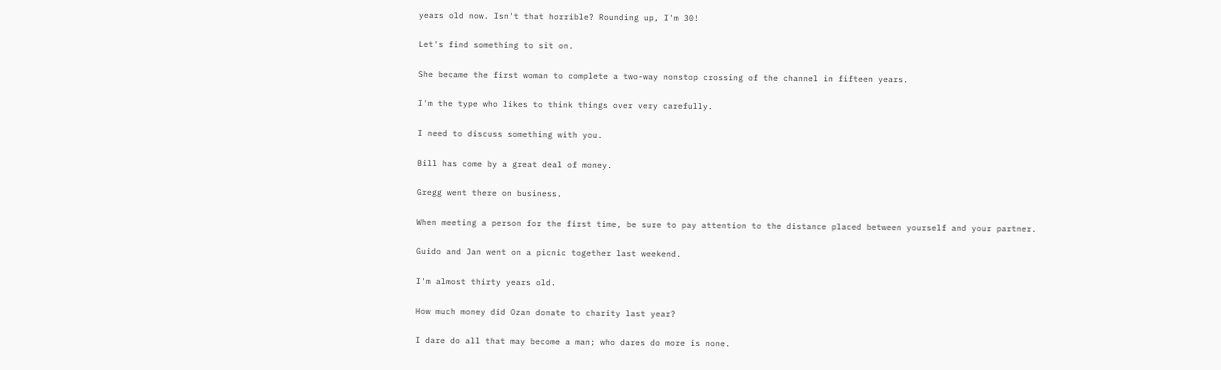years old now. Isn't that horrible? Rounding up, I'm 30!

Let's find something to sit on.

She became the first woman to complete a two-way nonstop crossing of the channel in fifteen years.

I'm the type who likes to think things over very carefully.

I need to discuss something with you.

Bill has come by a great deal of money.

Gregg went there on business.

When meeting a person for the first time, be sure to pay attention to the distance placed between yourself and your partner.

Guido and Jan went on a picnic together last weekend.

I'm almost thirty years old.

How much money did Ozan donate to charity last year?

I dare do all that may become a man; who dares do more is none.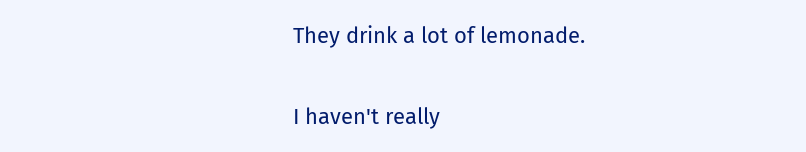They drink a lot of lemonade.

I haven't really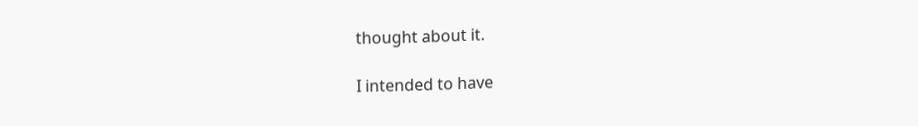thought about it.

I intended to have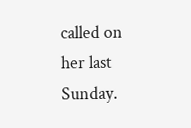called on her last Sunday.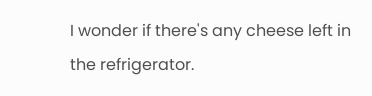I wonder if there's any cheese left in the refrigerator.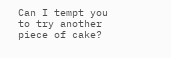Can I tempt you to try another piece of cake?